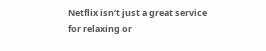Netflix isn’t just a great service for relaxing or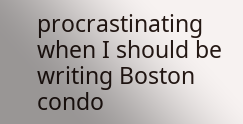procrastinating when I should be writing Boston condo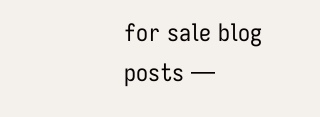for sale blog posts —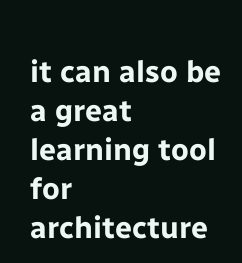it can also be a great learning tool for architecture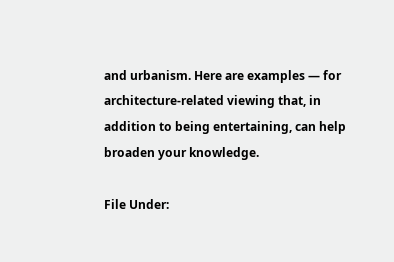and urbanism. Here are examples — for architecture-related viewing that, in addition to being entertaining, can help broaden your knowledge.

File Under: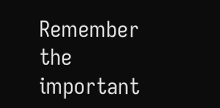Remember the important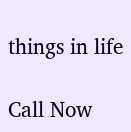things in life

Call Now